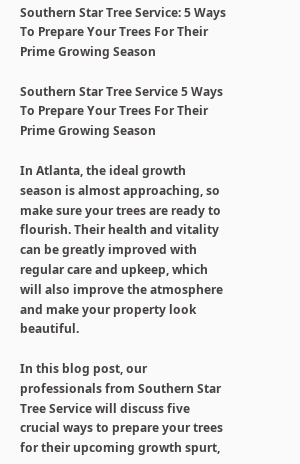Southern Star Tree Service: 5 Ways To Prepare Your Trees For Their Prime Growing Season

Southern Star Tree Service 5 Ways To Prepare Your Trees For Their Prime Growing Season

In Atlanta, the ideal growth season is almost approaching, so make sure your trees are ready to flourish. Their health and vitality can be greatly improved with regular care and upkeep, which will also improve the atmosphere and make your property look beautiful.

In this blog post, our professionals from Southern Star Tree Service will discuss five crucial ways to prepare your trees for their upcoming growth spurt,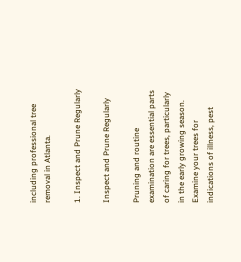including professional tree removal in Atlanta.

1. Inspect and Prune Regularly

Inspect and Prune Regularly

Pruning and routine examination are essential parts of caring for trees, particularly in the early growing season. Examine your trees for indications of illness, pest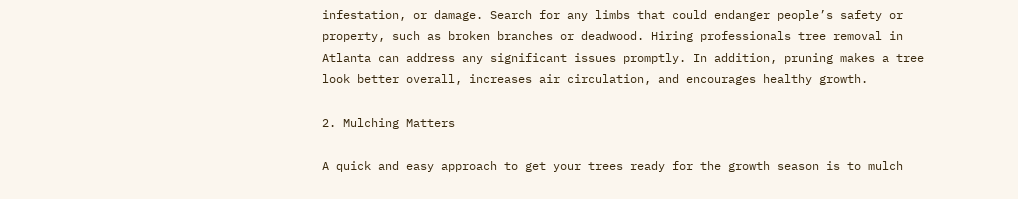infestation, or damage. Search for any limbs that could endanger people’s safety or property, such as broken branches or deadwood. Hiring professionals tree removal in Atlanta can address any significant issues promptly. In addition, pruning makes a tree look better overall, increases air circulation, and encourages healthy growth.

2. Mulching Matters

A quick and easy approach to get your trees ready for the growth season is to mulch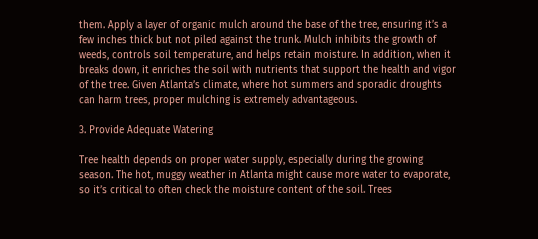them. Apply a layer of organic mulch around the base of the tree, ensuring it’s a few inches thick but not piled against the trunk. Mulch inhibits the growth of weeds, controls soil temperature, and helps retain moisture. In addition, when it breaks down, it enriches the soil with nutrients that support the health and vigor of the tree. Given Atlanta’s climate, where hot summers and sporadic droughts can harm trees, proper mulching is extremely advantageous.

3. Provide Adequate Watering

Tree health depends on proper water supply, especially during the growing season. The hot, muggy weather in Atlanta might cause more water to evaporate, so it’s critical to often check the moisture content of the soil. Trees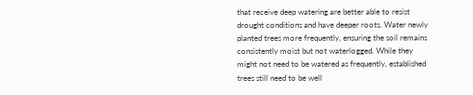that receive deep watering are better able to resist drought conditions and have deeper roots. Water newly planted trees more frequently, ensuring the soil remains consistently moist but not waterlogged. While they might not need to be watered as frequently, established trees still need to be well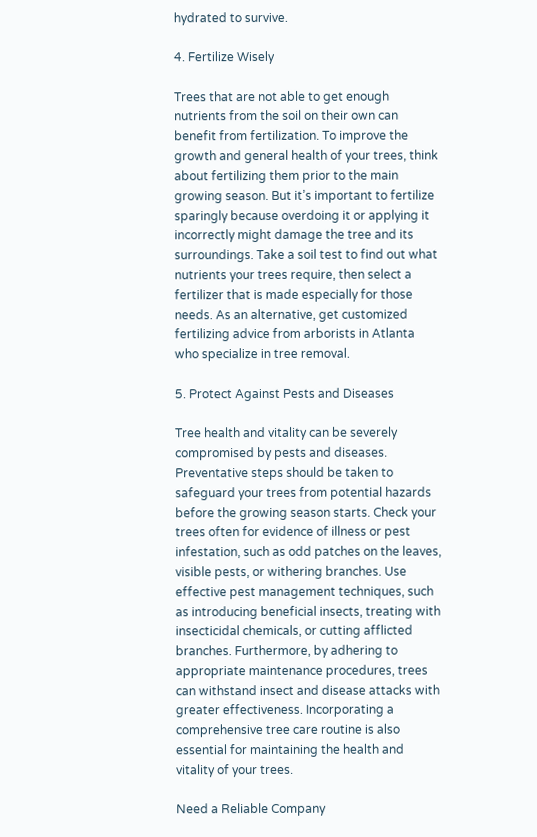hydrated to survive.

4. Fertilize Wisely

Trees that are not able to get enough nutrients from the soil on their own can benefit from fertilization. To improve the growth and general health of your trees, think about fertilizing them prior to the main growing season. But it’s important to fertilize sparingly because overdoing it or applying it incorrectly might damage the tree and its surroundings. Take a soil test to find out what nutrients your trees require, then select a fertilizer that is made especially for those needs. As an alternative, get customized fertilizing advice from arborists in Atlanta who specialize in tree removal.

5. Protect Against Pests and Diseases

Tree health and vitality can be severely compromised by pests and diseases. Preventative steps should be taken to safeguard your trees from potential hazards before the growing season starts. Check your trees often for evidence of illness or pest infestation, such as odd patches on the leaves, visible pests, or withering branches. Use effective pest management techniques, such as introducing beneficial insects, treating with insecticidal chemicals, or cutting afflicted branches. Furthermore, by adhering to appropriate maintenance procedures, trees can withstand insect and disease attacks with greater effectiveness. Incorporating a comprehensive tree care routine is also essential for maintaining the health and vitality of your trees.

Need a Reliable Company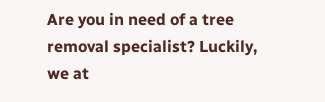Are you in need of a tree removal specialist? Luckily, we at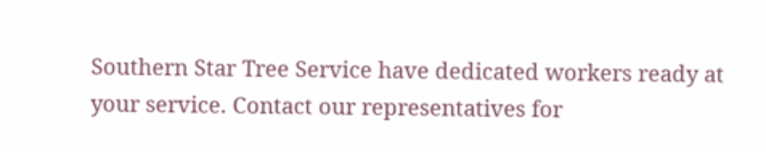Southern Star Tree Service have dedicated workers ready at your service. Contact our representatives for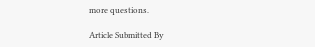more questions.

Article Submitted By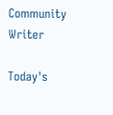Community Writer

Today's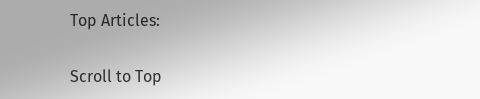Top Articles:

Scroll to Top